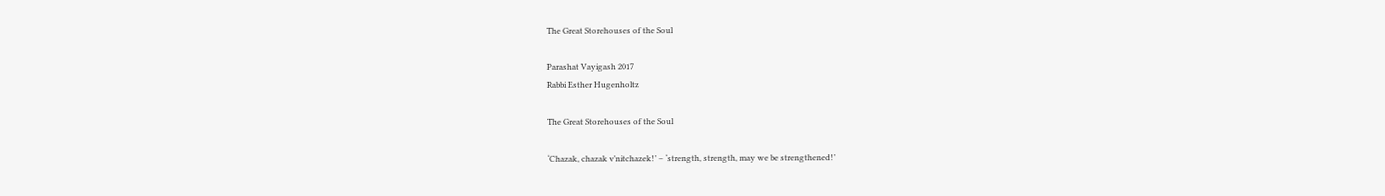The Great Storehouses of the Soul

Parashat Vayigash 2017
Rabbi Esther Hugenholtz

The Great Storehouses of the Soul

‘Chazak, chazak v’nitchazek!’ – ‘strength, strength, may we be strengthened!’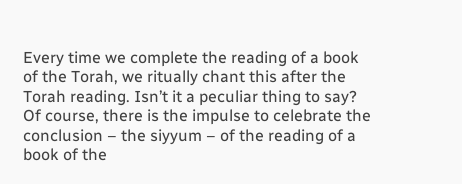Every time we complete the reading of a book of the Torah, we ritually chant this after the Torah reading. Isn’t it a peculiar thing to say? Of course, there is the impulse to celebrate the conclusion – the siyyum – of the reading of a book of the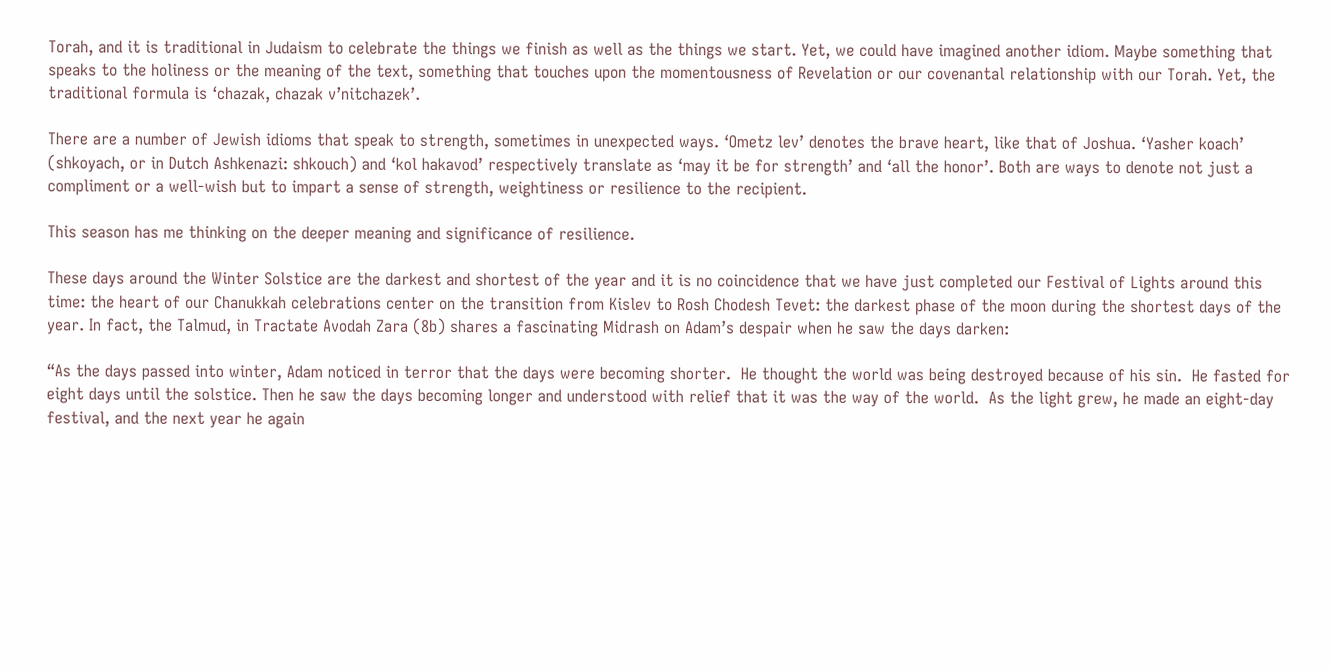Torah, and it is traditional in Judaism to celebrate the things we finish as well as the things we start. Yet, we could have imagined another idiom. Maybe something that speaks to the holiness or the meaning of the text, something that touches upon the momentousness of Revelation or our covenantal relationship with our Torah. Yet, the traditional formula is ‘chazak, chazak v’nitchazek’.

There are a number of Jewish idioms that speak to strength, sometimes in unexpected ways. ‘Ometz lev’ denotes the brave heart, like that of Joshua. ‘Yasher koach’ (shkoyach, or in Dutch Ashkenazi: shkouch) and ‘kol hakavod’ respectively translate as ‘may it be for strength’ and ‘all the honor’. Both are ways to denote not just a compliment or a well-wish but to impart a sense of strength, weightiness or resilience to the recipient.

This season has me thinking on the deeper meaning and significance of resilience.

These days around the Winter Solstice are the darkest and shortest of the year and it is no coincidence that we have just completed our Festival of Lights around this time: the heart of our Chanukkah celebrations center on the transition from Kislev to Rosh Chodesh Tevet: the darkest phase of the moon during the shortest days of the year. In fact, the Talmud, in Tractate Avodah Zara (8b) shares a fascinating Midrash on Adam’s despair when he saw the days darken:

“As the days passed into winter, Adam noticed in terror that the days were becoming shorter.  He thought the world was being destroyed because of his sin.  He fasted for eight days until the solstice. Then he saw the days becoming longer and understood with relief that it was the way of the world.  As the light grew, he made an eight-day festival, and the next year he again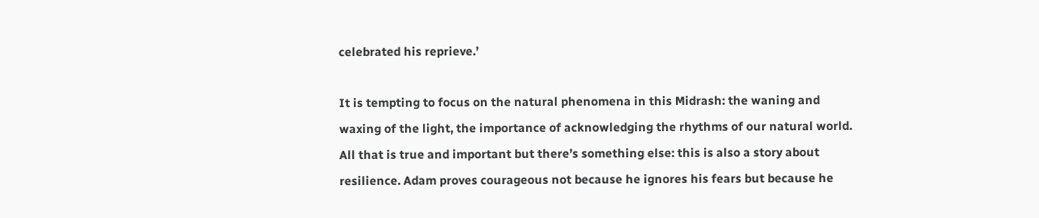celebrated his reprieve.’

It is tempting to focus on the natural phenomena in this Midrash: the waning and waxing of the light, the importance of acknowledging the rhythms of our natural world. All that is true and important but there’s something else: this is also a story about resilience. Adam proves courageous not because he ignores his fears but because he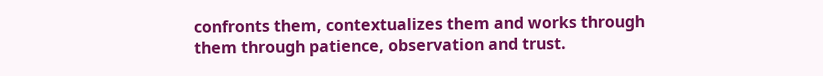confronts them, contextualizes them and works through them through patience, observation and trust.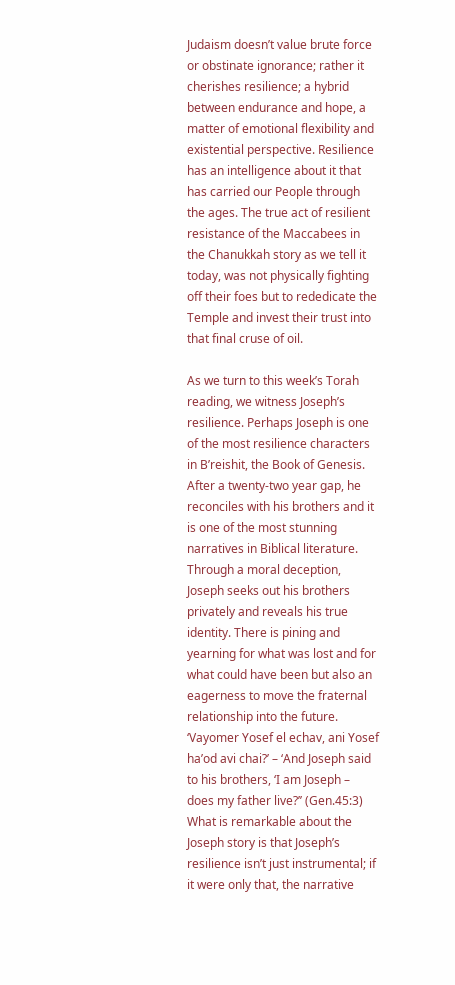Judaism doesn’t value brute force or obstinate ignorance; rather it cherishes resilience; a hybrid between endurance and hope, a matter of emotional flexibility and existential perspective. Resilience has an intelligence about it that has carried our People through the ages. The true act of resilient resistance of the Maccabees in the Chanukkah story as we tell it today, was not physically fighting off their foes but to rededicate the Temple and invest their trust into that final cruse of oil.

As we turn to this week’s Torah reading, we witness Joseph’s resilience. Perhaps Joseph is one of the most resilience characters in B’reishit, the Book of Genesis. After a twenty-two year gap, he reconciles with his brothers and it is one of the most stunning narratives in Biblical literature. Through a moral deception, Joseph seeks out his brothers privately and reveals his true identity. There is pining and yearning for what was lost and for what could have been but also an eagerness to move the fraternal relationship into the future. ‘Vayomer Yosef el echav, ani Yosef ha’od avi chai?’ – ‘And Joseph said to his brothers, ‘I am Joseph – does my father live?’’ (Gen.45:3)
What is remarkable about the Joseph story is that Joseph’s resilience isn’t just instrumental; if it were only that, the narrative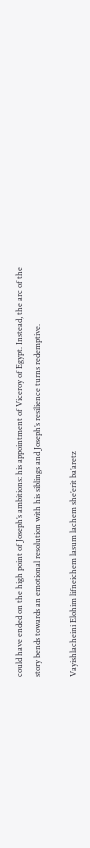could have ended on the high point of Joseph’s ambitions: his appointment of Viceroy of Egypt. Instead, the arc of the story bends towards an emotional resolution with his siblings and Joseph’s resilience turns redemptive.

Vayishlacheini Elohim lifneichem lasum lachem she’erit ba’aretz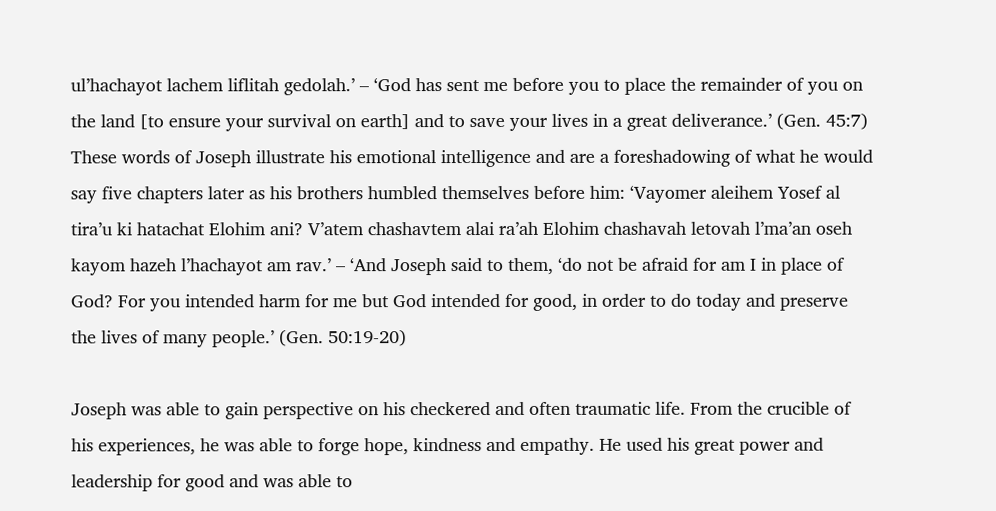ul’hachayot lachem liflitah gedolah.’ – ‘God has sent me before you to place the remainder of you on the land [to ensure your survival on earth] and to save your lives in a great deliverance.’ (Gen. 45:7) These words of Joseph illustrate his emotional intelligence and are a foreshadowing of what he would say five chapters later as his brothers humbled themselves before him: ‘Vayomer aleihem Yosef al tira’u ki hatachat Elohim ani? V’atem chashavtem alai ra’ah Elohim chashavah letovah l’ma’an oseh kayom hazeh l’hachayot am rav.’ – ‘And Joseph said to them, ‘do not be afraid for am I in place of God? For you intended harm for me but God intended for good, in order to do today and preserve the lives of many people.’ (Gen. 50:19-20)

Joseph was able to gain perspective on his checkered and often traumatic life. From the crucible of his experiences, he was able to forge hope, kindness and empathy. He used his great power and leadership for good and was able to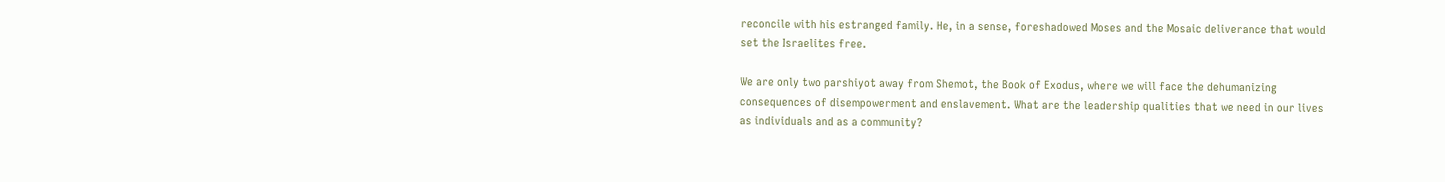reconcile with his estranged family. He, in a sense, foreshadowed Moses and the Mosaic deliverance that would set the Israelites free.

We are only two parshiyot away from Shemot, the Book of Exodus, where we will face the dehumanizing consequences of disempowerment and enslavement. What are the leadership qualities that we need in our lives as individuals and as a community?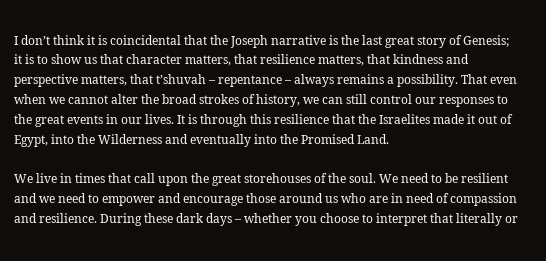I don’t think it is coincidental that the Joseph narrative is the last great story of Genesis; it is to show us that character matters, that resilience matters, that kindness and perspective matters, that t’shuvah – repentance – always remains a possibility. That even when we cannot alter the broad strokes of history, we can still control our responses to the great events in our lives. It is through this resilience that the Israelites made it out of Egypt, into the Wilderness and eventually into the Promised Land.

We live in times that call upon the great storehouses of the soul. We need to be resilient and we need to empower and encourage those around us who are in need of compassion and resilience. During these dark days – whether you choose to interpret that literally or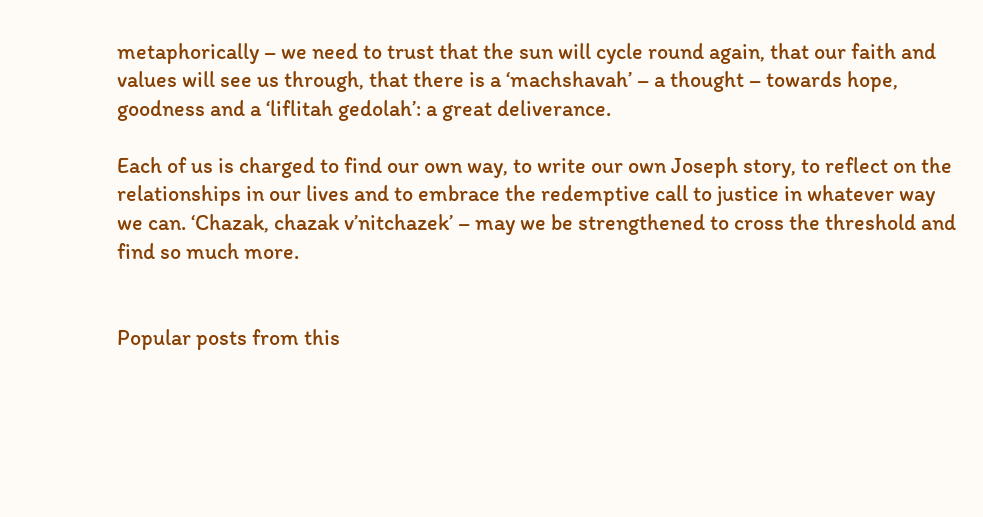metaphorically – we need to trust that the sun will cycle round again, that our faith and values will see us through, that there is a ‘machshavah’ – a thought – towards hope, goodness and a ‘liflitah gedolah’: a great deliverance.

Each of us is charged to find our own way, to write our own Joseph story, to reflect on the relationships in our lives and to embrace the redemptive call to justice in whatever way we can. ‘Chazak, chazak v’nitchazek’ – may we be strengthened to cross the threshold and find so much more.


Popular posts from this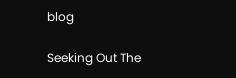blog

Seeking Out The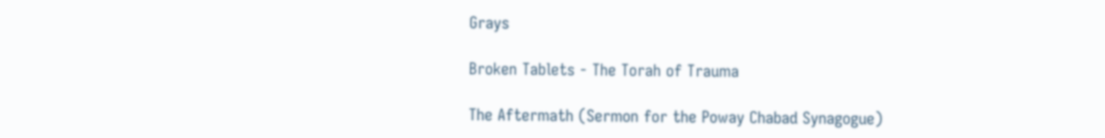Grays

Broken Tablets - The Torah of Trauma

The Aftermath (Sermon for the Poway Chabad Synagogue)